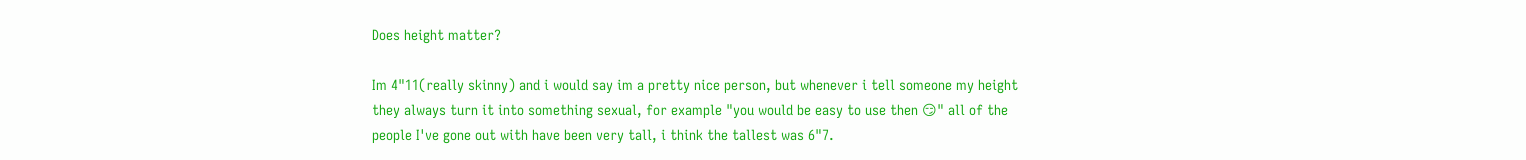Does height matter?

Im 4"11(really skinny) and i would say im a pretty nice person, but whenever i tell someone my height they always turn it into something sexual, for example "you would be easy to use then 😏" all of the people I've gone out with have been very tall, i think the tallest was 6"7.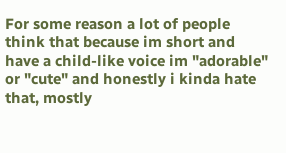For some reason a lot of people think that because im short and have a child-like voice im "adorable" or "cute" and honestly i kinda hate that, mostly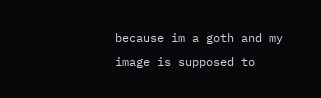because im a goth and my image is supposed to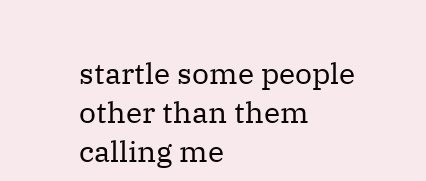startle some people other than them calling me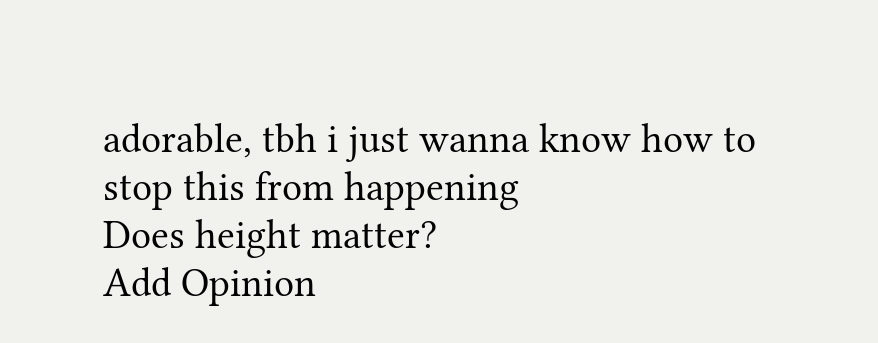adorable, tbh i just wanna know how to stop this from happening
Does height matter?
Add Opinion